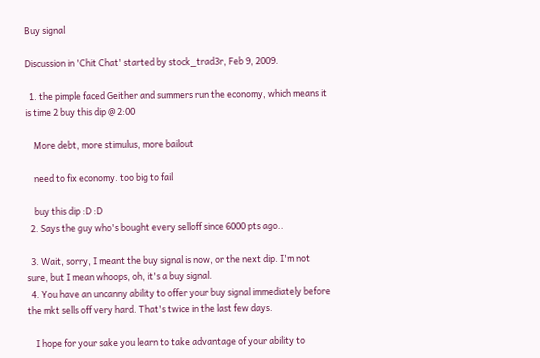Buy signal

Discussion in 'Chit Chat' started by stock_trad3r, Feb 9, 2009.

  1. the pimple faced Geither and summers run the economy, which means it is time 2 buy this dip @ 2:00

    More debt, more stimulus, more bailout

    need to fix economy. too big to fail

    buy this dip :D :D
  2. Says the guy who's bought every selloff since 6000 pts ago..

  3. Wait, sorry, I meant the buy signal is now, or the next dip. I'm not sure, but I mean whoops, oh, it's a buy signal.
  4. You have an uncanny ability to offer your buy signal immediately before the mkt sells off very hard. That's twice in the last few days.

    I hope for your sake you learn to take advantage of your ability to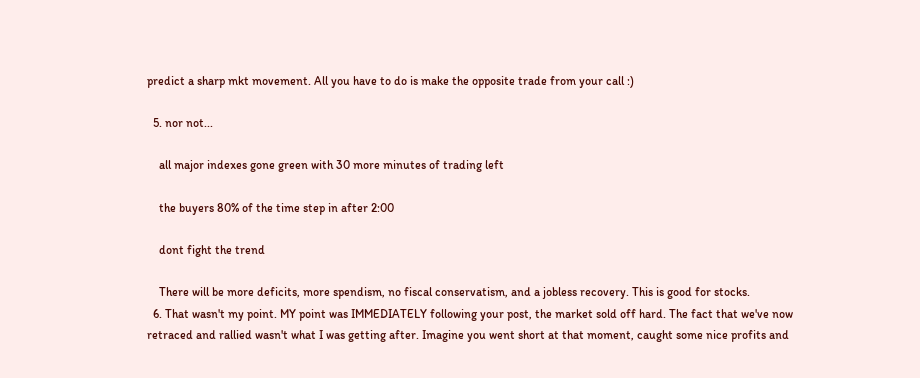predict a sharp mkt movement. All you have to do is make the opposite trade from your call :)

  5. nor not...

    all major indexes gone green with 30 more minutes of trading left

    the buyers 80% of the time step in after 2:00

    dont fight the trend

    There will be more deficits, more spendism, no fiscal conservatism, and a jobless recovery. This is good for stocks.
  6. That wasn't my point. MY point was IMMEDIATELY following your post, the market sold off hard. The fact that we've now retraced and rallied wasn't what I was getting after. Imagine you went short at that moment, caught some nice profits and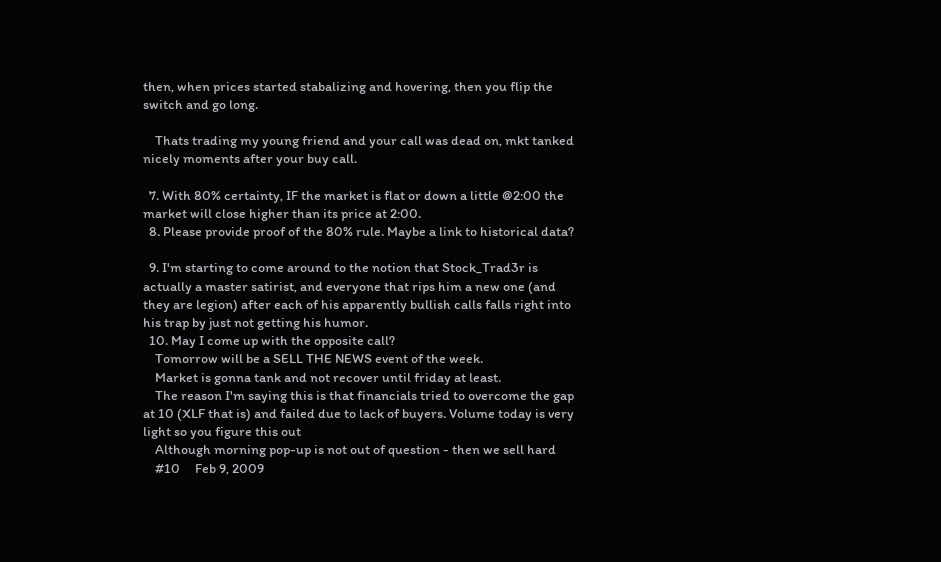then, when prices started stabalizing and hovering, then you flip the switch and go long.

    Thats trading my young friend and your call was dead on, mkt tanked nicely moments after your buy call.

  7. With 80% certainty, IF the market is flat or down a little @2:00 the market will close higher than its price at 2:00.
  8. Please provide proof of the 80% rule. Maybe a link to historical data?

  9. I'm starting to come around to the notion that Stock_Trad3r is actually a master satirist, and everyone that rips him a new one (and they are legion) after each of his apparently bullish calls falls right into his trap by just not getting his humor.
  10. May I come up with the opposite call?
    Tomorrow will be a SELL THE NEWS event of the week.
    Market is gonna tank and not recover until friday at least.
    The reason I'm saying this is that financials tried to overcome the gap at 10 (XLF that is) and failed due to lack of buyers. Volume today is very light so you figure this out
    Although morning pop-up is not out of question - then we sell hard
    #10     Feb 9, 2009